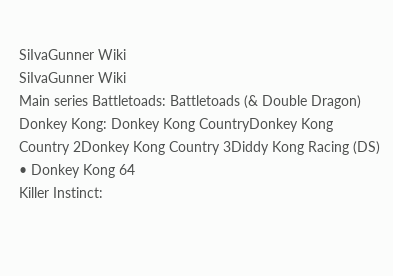SiIvaGunner Wiki
SiIvaGunner Wiki
Main series Battletoads: Battletoads (& Double Dragon)
Donkey Kong: Donkey Kong CountryDonkey Kong Country 2Donkey Kong Country 3Diddy Kong Racing (DS) • Donkey Kong 64
Killer Instinct: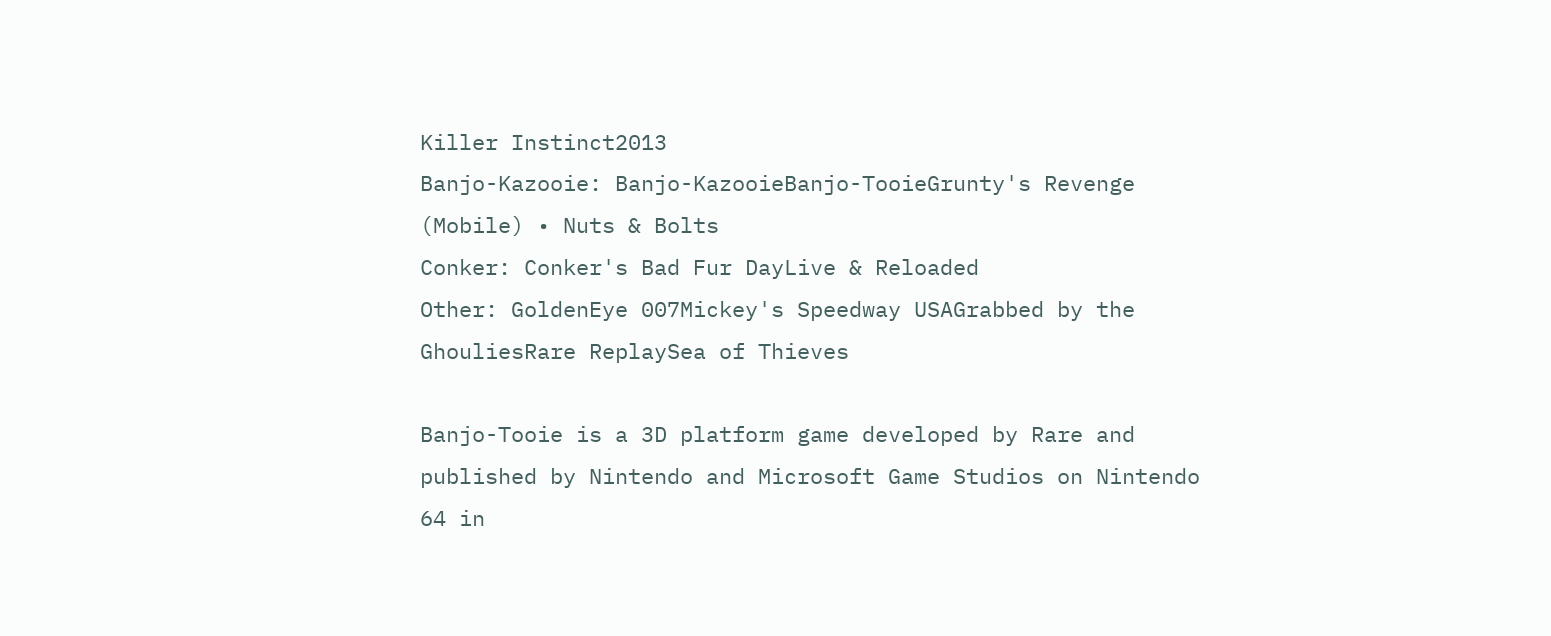Killer Instinct2013
Banjo-Kazooie: Banjo-KazooieBanjo-TooieGrunty's Revenge (Mobile) • Nuts & Bolts
Conker: Conker's Bad Fur DayLive & Reloaded
Other: GoldenEye 007Mickey's Speedway USAGrabbed by the GhouliesRare ReplaySea of Thieves

Banjo-Tooie is a 3D platform game developed by Rare and published by Nintendo and Microsoft Game Studios on Nintendo 64 in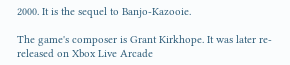2000. It is the sequel to Banjo-Kazooie.

The game's composer is Grant Kirkhope. It was later re-released on Xbox Live Arcade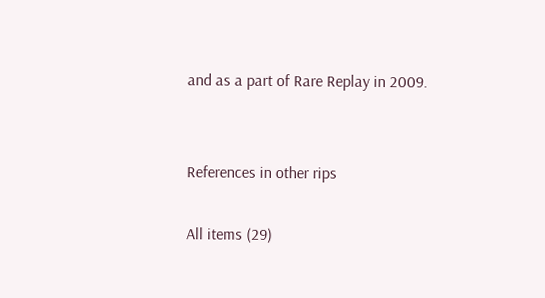and as a part of Rare Replay in 2009.


References in other rips

All items (29)